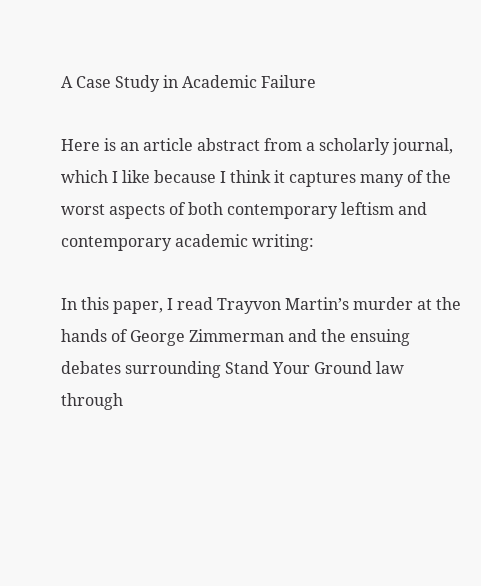A Case Study in Academic Failure

Here is an article abstract from a scholarly journal, which I like because I think it captures many of the worst aspects of both contemporary leftism and contemporary academic writing:

In this paper, I read Trayvon Martin’s murder at the hands of George Zimmerman and the ensuing debates surrounding Stand Your Ground law through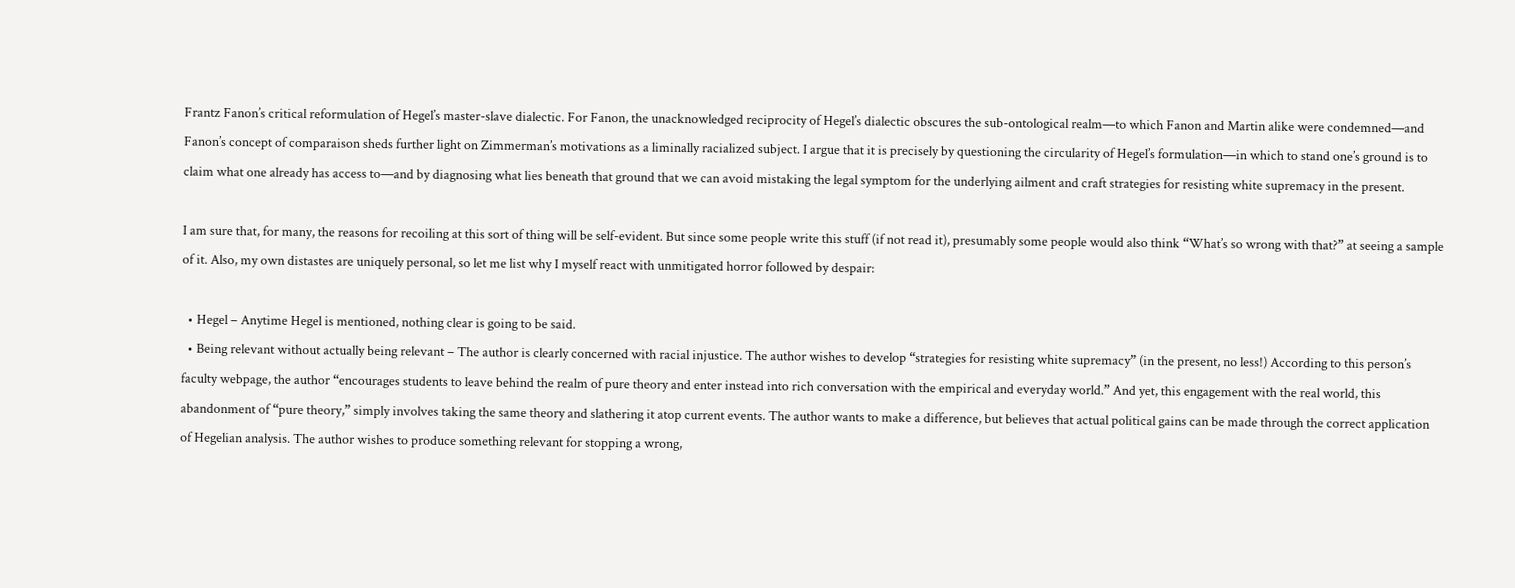Frantz Fanon’s critical reformulation of Hegel’s master-slave dialectic. For Fanon, the unacknowledged reciprocity of Hegel’s dialectic obscures the sub-ontological realm—to which Fanon and Martin alike were condemned—and Fanon’s concept of comparaison sheds further light on Zimmerman’s motivations as a liminally racialized subject. I argue that it is precisely by questioning the circularity of Hegel’s formulation—in which to stand one’s ground is to claim what one already has access to—and by diagnosing what lies beneath that ground that we can avoid mistaking the legal symptom for the underlying ailment and craft strategies for resisting white supremacy in the present.

I am sure that, for many, the reasons for recoiling at this sort of thing will be self-evident. But since some people write this stuff (if not read it), presumably some people would also think “What’s so wrong with that?” at seeing a sample of it. Also, my own distastes are uniquely personal, so let me list why I myself react with unmitigated horror followed by despair:

  • Hegel – Anytime Hegel is mentioned, nothing clear is going to be said.
  • Being relevant without actually being relevant – The author is clearly concerned with racial injustice. The author wishes to develop “strategies for resisting white supremacy” (in the present, no less!) According to this person’s faculty webpage, the author “encourages students to leave behind the realm of pure theory and enter instead into rich conversation with the empirical and everyday world.” And yet, this engagement with the real world, this abandonment of “pure theory,” simply involves taking the same theory and slathering it atop current events. The author wants to make a difference, but believes that actual political gains can be made through the correct application of Hegelian analysis. The author wishes to produce something relevant for stopping a wrong,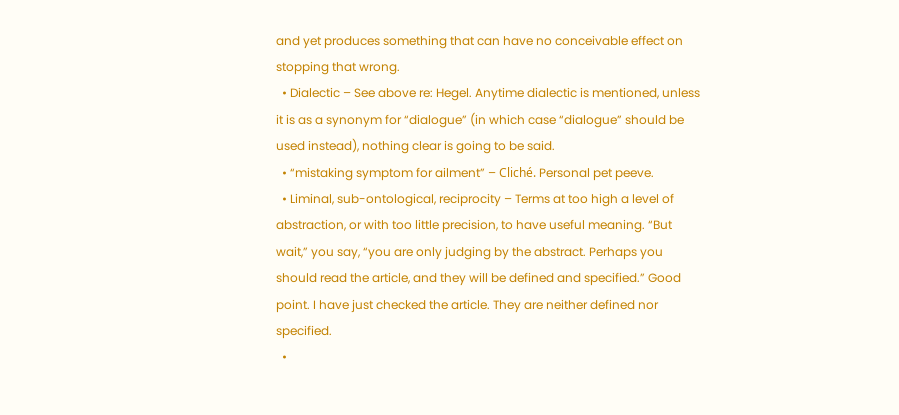and yet produces something that can have no conceivable effect on stopping that wrong.
  • Dialectic – See above re: Hegel. Anytime dialectic is mentioned, unless it is as a synonym for “dialogue” (in which case “dialogue” should be used instead), nothing clear is going to be said.
  • “mistaking symptom for ailment” – Cliché. Personal pet peeve.
  • Liminal, sub-ontological, reciprocity – Terms at too high a level of abstraction, or with too little precision, to have useful meaning. “But wait,” you say, “you are only judging by the abstract. Perhaps you should read the article, and they will be defined and specified.” Good point. I have just checked the article. They are neither defined nor specified.
  •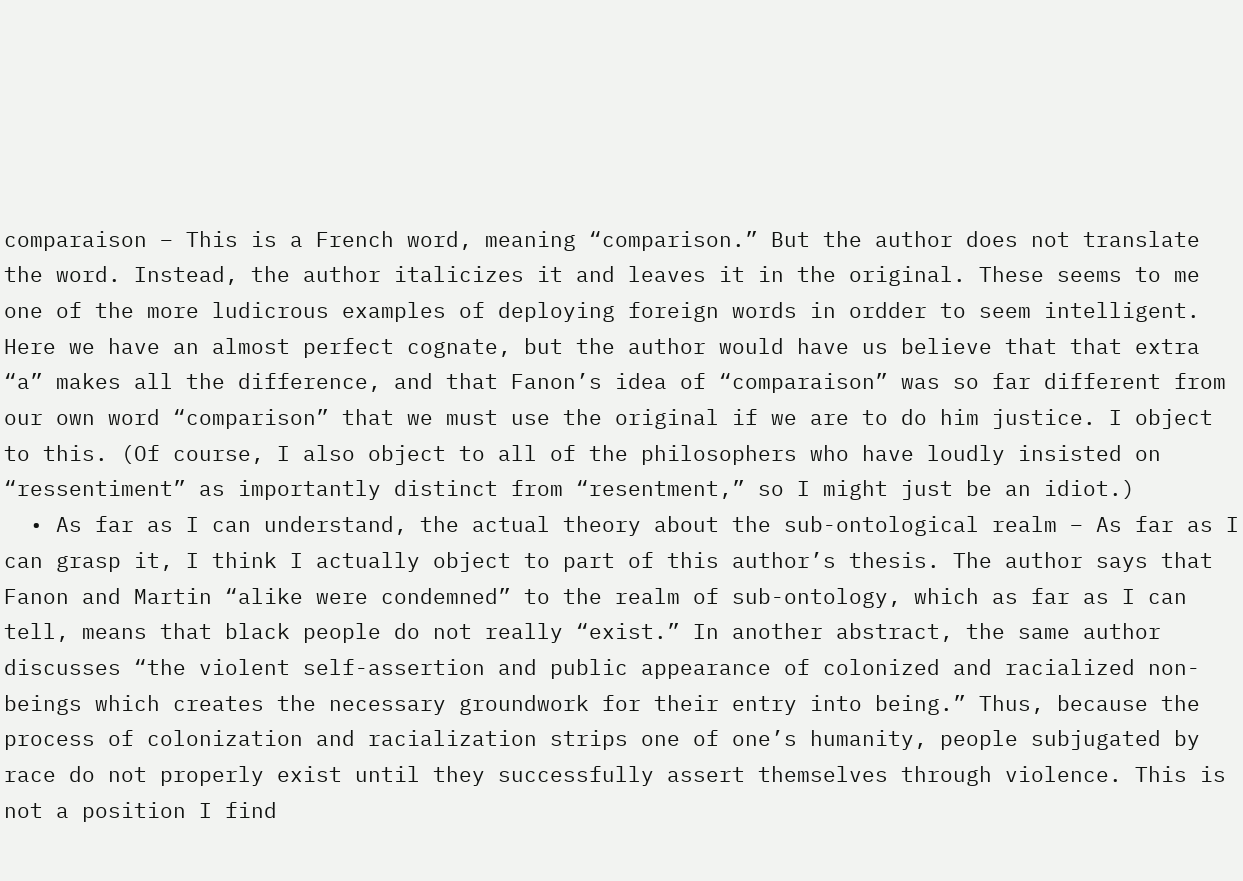comparaison – This is a French word, meaning “comparison.” But the author does not translate the word. Instead, the author italicizes it and leaves it in the original. These seems to me one of the more ludicrous examples of deploying foreign words in ordder to seem intelligent. Here we have an almost perfect cognate, but the author would have us believe that that extra “a” makes all the difference, and that Fanon’s idea of “comparaison” was so far different from our own word “comparison” that we must use the original if we are to do him justice. I object to this. (Of course, I also object to all of the philosophers who have loudly insisted on “ressentiment” as importantly distinct from “resentment,” so I might just be an idiot.)
  • As far as I can understand, the actual theory about the sub-ontological realm – As far as I can grasp it, I think I actually object to part of this author’s thesis. The author says that Fanon and Martin “alike were condemned” to the realm of sub-ontology, which as far as I can tell, means that black people do not really “exist.” In another abstract, the same author discusses “the violent self-assertion and public appearance of colonized and racialized non-beings which creates the necessary groundwork for their entry into being.” Thus, because the process of colonization and racialization strips one of one’s humanity, people subjugated by race do not properly exist until they successfully assert themselves through violence. This is not a position I find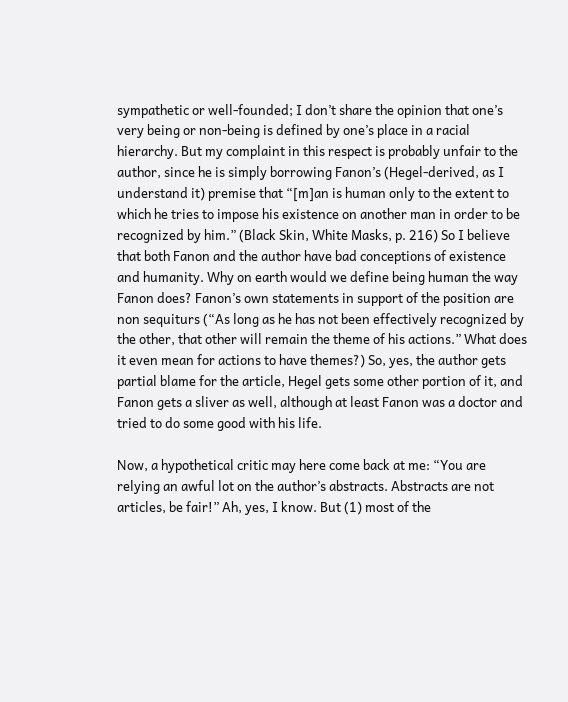sympathetic or well-founded; I don’t share the opinion that one’s very being or non-being is defined by one’s place in a racial hierarchy. But my complaint in this respect is probably unfair to the author, since he is simply borrowing Fanon’s (Hegel-derived, as I understand it) premise that “[m]an is human only to the extent to which he tries to impose his existence on another man in order to be recognized by him.” (Black Skin, White Masks, p. 216) So I believe that both Fanon and the author have bad conceptions of existence and humanity. Why on earth would we define being human the way Fanon does? Fanon’s own statements in support of the position are non sequiturs (“As long as he has not been effectively recognized by the other, that other will remain the theme of his actions.” What does it even mean for actions to have themes?) So, yes, the author gets partial blame for the article, Hegel gets some other portion of it, and Fanon gets a sliver as well, although at least Fanon was a doctor and tried to do some good with his life.

Now, a hypothetical critic may here come back at me: “You are relying an awful lot on the author’s abstracts. Abstracts are not articles, be fair!” Ah, yes, I know. But (1) most of the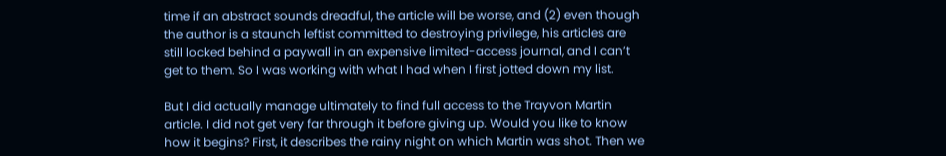time if an abstract sounds dreadful, the article will be worse, and (2) even though the author is a staunch leftist committed to destroying privilege, his articles are still locked behind a paywall in an expensive limited-access journal, and I can’t get to them. So I was working with what I had when I first jotted down my list.

But I did actually manage ultimately to find full access to the Trayvon Martin article. I did not get very far through it before giving up. Would you like to know how it begins? First, it describes the rainy night on which Martin was shot. Then we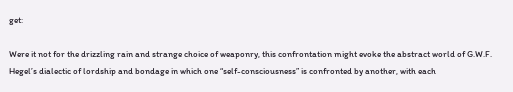get:

Were it not for the drizzling rain and strange choice of weaponry, this confrontation might evoke the abstract world of G.W.F. Hegel’s dialectic of lordship and bondage in which one “self-consciousness” is confronted by another, with each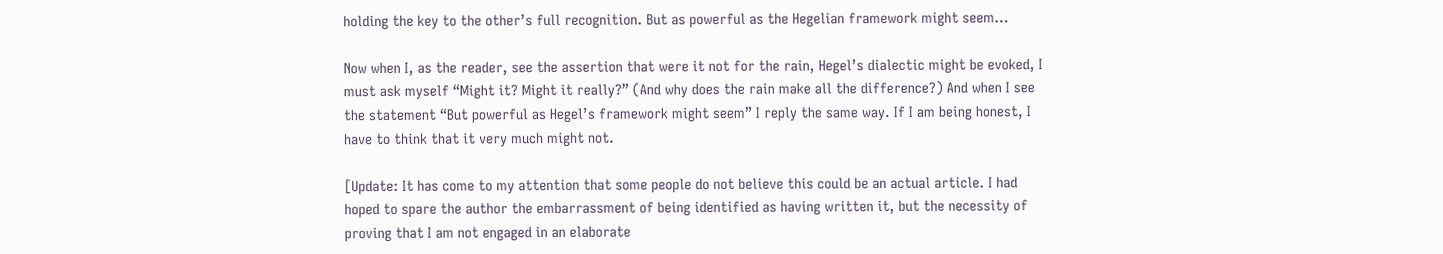holding the key to the other’s full recognition. But as powerful as the Hegelian framework might seem…

Now when I, as the reader, see the assertion that were it not for the rain, Hegel’s dialectic might be evoked, I must ask myself “Might it? Might it really?” (And why does the rain make all the difference?) And when I see the statement “But powerful as Hegel’s framework might seem” I reply the same way. If I am being honest, I have to think that it very much might not.

[Update: It has come to my attention that some people do not believe this could be an actual article. I had hoped to spare the author the embarrassment of being identified as having written it, but the necessity of proving that I am not engaged in an elaborate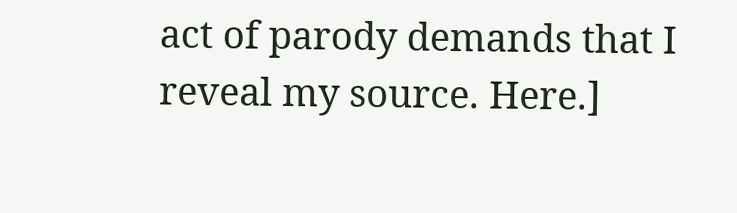act of parody demands that I reveal my source. Here.]